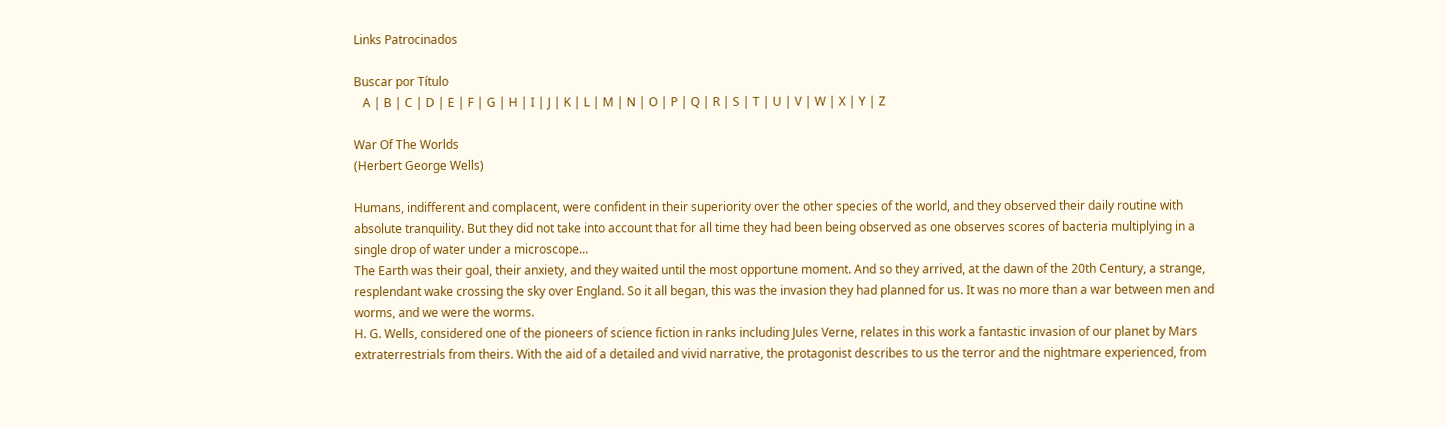Links Patrocinados

Buscar por Título
   A | B | C | D | E | F | G | H | I | J | K | L | M | N | O | P | Q | R | S | T | U | V | W | X | Y | Z

War Of The Worlds
(Herbert George Wells)

Humans, indifferent and complacent, were confident in their superiority over the other species of the world, and they observed their daily routine with absolute tranquility. But they did not take into account that for all time they had been being observed as one observes scores of bacteria multiplying in a single drop of water under a microscope...
The Earth was their goal, their anxiety, and they waited until the most opportune moment. And so they arrived, at the dawn of the 20th Century, a strange, resplendant wake crossing the sky over England. So it all began, this was the invasion they had planned for us. It was no more than a war between men and worms, and we were the worms.
H. G. Wells, considered one of the pioneers of science fiction in ranks including Jules Verne, relates in this work a fantastic invasion of our planet by Mars extraterrestrials from theirs. With the aid of a detailed and vivid narrative, the protagonist describes to us the terror and the nightmare experienced, from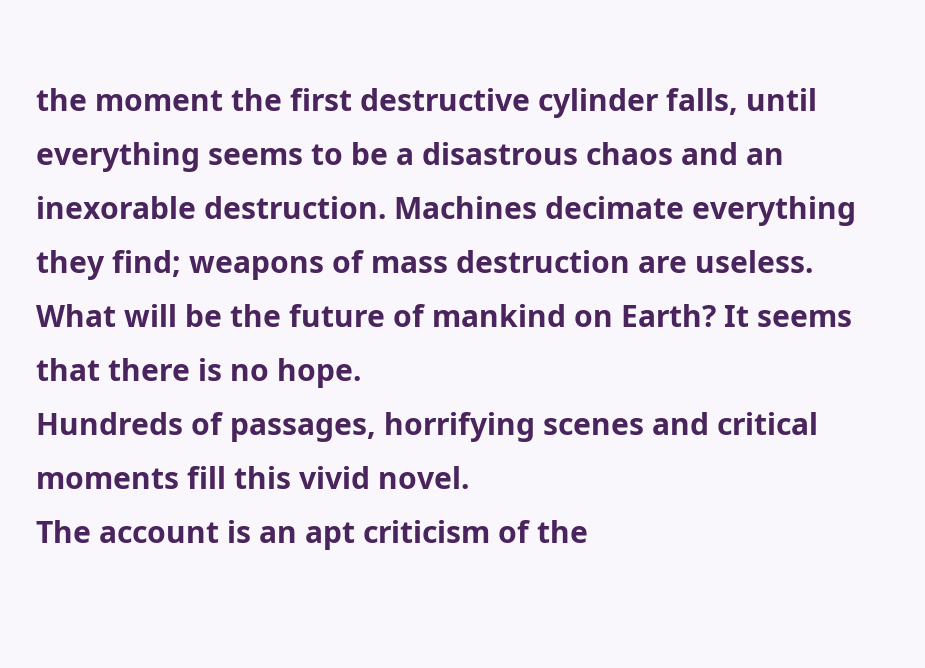the moment the first destructive cylinder falls, until everything seems to be a disastrous chaos and an inexorable destruction. Machines decimate everything they find; weapons of mass destruction are useless. What will be the future of mankind on Earth? It seems that there is no hope.
Hundreds of passages, horrifying scenes and critical moments fill this vivid novel.
The account is an apt criticism of the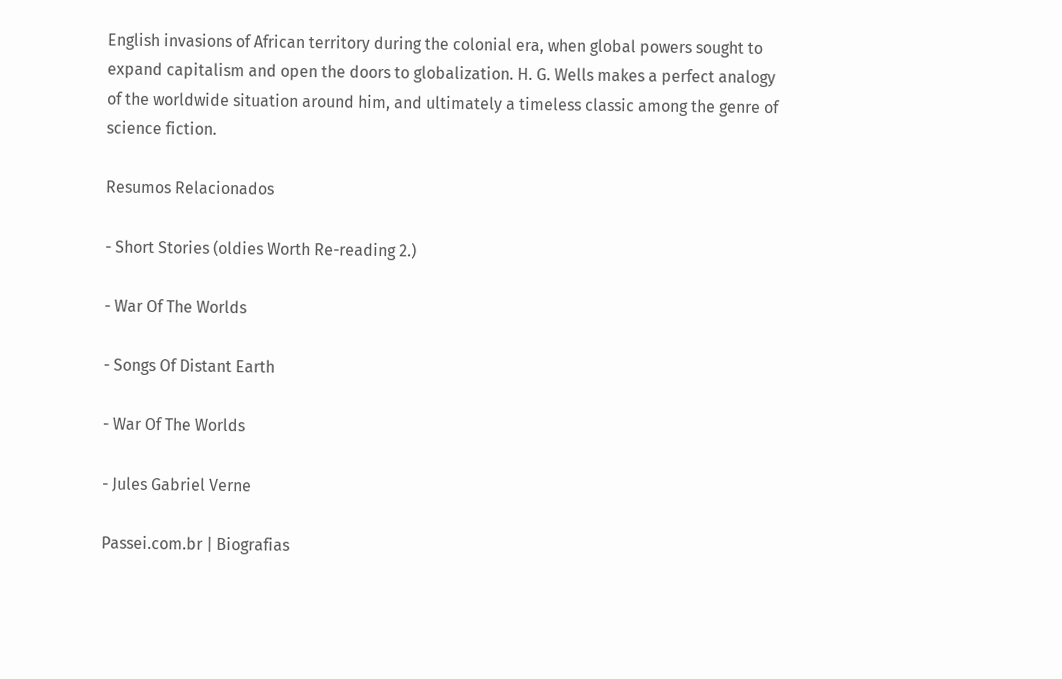English invasions of African territory during the colonial era, when global powers sought to expand capitalism and open the doors to globalization. H. G. Wells makes a perfect analogy of the worldwide situation around him, and ultimately a timeless classic among the genre of science fiction.

Resumos Relacionados

- Short Stories (oldies Worth Re-reading 2.)

- War Of The Worlds

- Songs Of Distant Earth

- War Of The Worlds

- Jules Gabriel Verne

Passei.com.br | Biografias